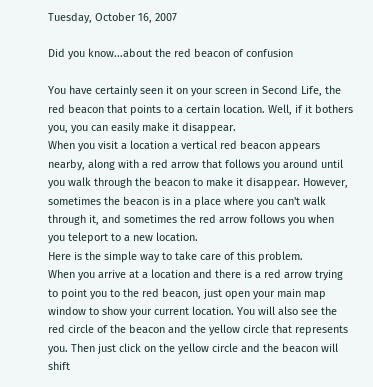Tuesday, October 16, 2007

Did you know...about the red beacon of confusion

You have certainly seen it on your screen in Second Life, the red beacon that points to a certain location. Well, if it bothers you, you can easily make it disappear.
When you visit a location a vertical red beacon appears nearby, along with a red arrow that follows you around until you walk through the beacon to make it disappear. However, sometimes the beacon is in a place where you can't walk through it, and sometimes the red arrow follows you when you teleport to a new location.
Here is the simple way to take care of this problem.
When you arrive at a location and there is a red arrow trying to point you to the red beacon, just open your main map window to show your current location. You will also see the red circle of the beacon and the yellow circle that represents you. Then just click on the yellow circle and the beacon will shift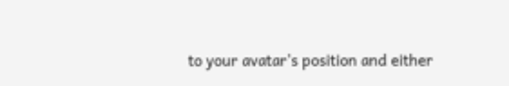to your avatar's position and either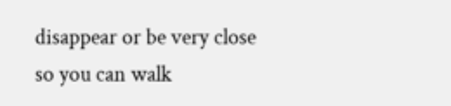disappear or be very close so you can walk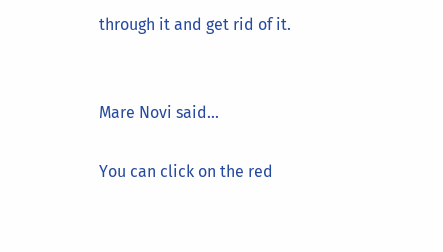through it and get rid of it.


Mare Novi said...

You can click on the red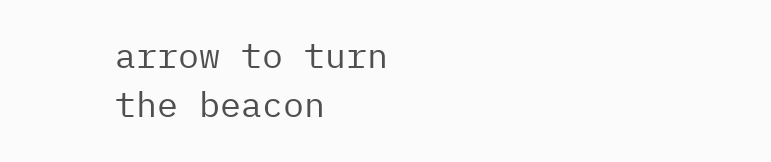arrow to turn the beacon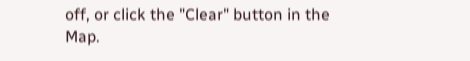off, or click the "Clear" button in the Map.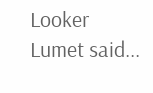Looker Lumet said...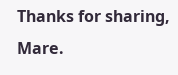Thanks for sharing, Mare.